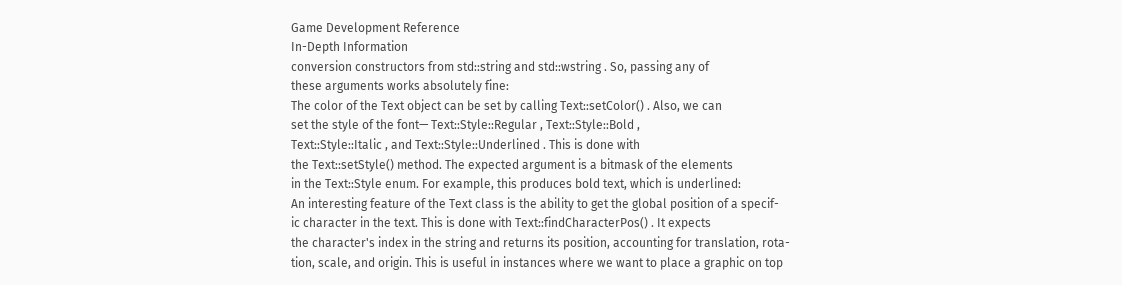Game Development Reference
In-Depth Information
conversion constructors from std::string and std::wstring . So, passing any of
these arguments works absolutely fine:
The color of the Text object can be set by calling Text::setColor() . Also, we can
set the style of the font— Text::Style::Regular , Text::Style::Bold ,
Text::Style::Italic , and Text::Style::Underlined . This is done with
the Text::setStyle() method. The expected argument is a bitmask of the elements
in the Text::Style enum. For example, this produces bold text, which is underlined:
An interesting feature of the Text class is the ability to get the global position of a specif-
ic character in the text. This is done with Text::findCharacterPos() . It expects
the character's index in the string and returns its position, accounting for translation, rota-
tion, scale, and origin. This is useful in instances where we want to place a graphic on top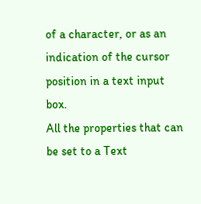of a character, or as an indication of the cursor position in a text input box.
All the properties that can be set to a Text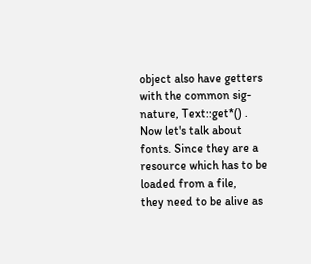object also have getters with the common sig-
nature, Text::get*() .
Now let's talk about fonts. Since they are a resource which has to be loaded from a file,
they need to be alive as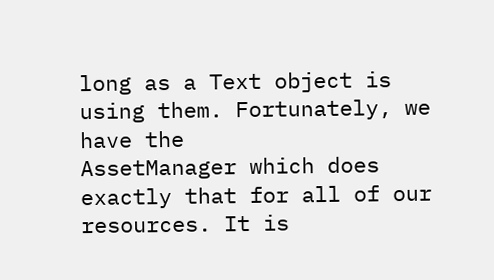long as a Text object is using them. Fortunately, we have the
AssetManager which does exactly that for all of our resources. It is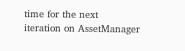time for the next
iteration on AssetManager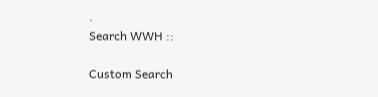.
Search WWH ::

Custom Search